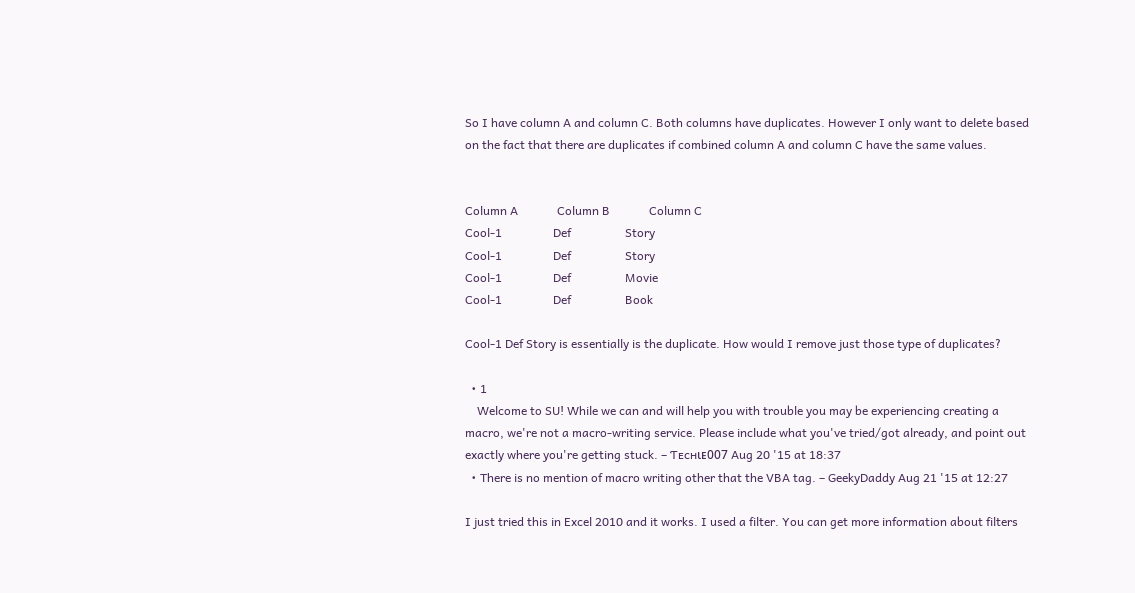So I have column A and column C. Both columns have duplicates. However I only want to delete based on the fact that there are duplicates if combined column A and column C have the same values.


Column A             Column B             Column C
Cool-1                 Def                  Story
Cool-1                 Def                  Story
Cool-1                 Def                  Movie
Cool-1                 Def                  Book

Cool-1 Def Story is essentially is the duplicate. How would I remove just those type of duplicates?

  • 1
    Welcome to SU! While we can and will help you with trouble you may be experiencing creating a macro, we're not a macro-writing service. Please include what you've tried/got already, and point out exactly where you're getting stuck. – Ƭᴇcʜιᴇ007 Aug 20 '15 at 18:37
  • There is no mention of macro writing other that the VBA tag. – GeekyDaddy Aug 21 '15 at 12:27

I just tried this in Excel 2010 and it works. I used a filter. You can get more information about filters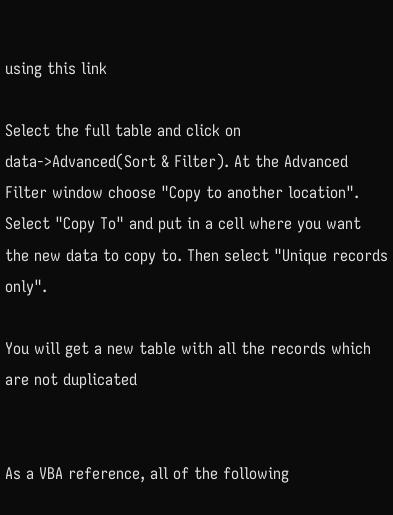using this link

Select the full table and click on data->Advanced(Sort & Filter). At the Advanced Filter window choose "Copy to another location". Select "Copy To" and put in a cell where you want the new data to copy to. Then select "Unique records only".

You will get a new table with all the records which are not duplicated


As a VBA reference, all of the following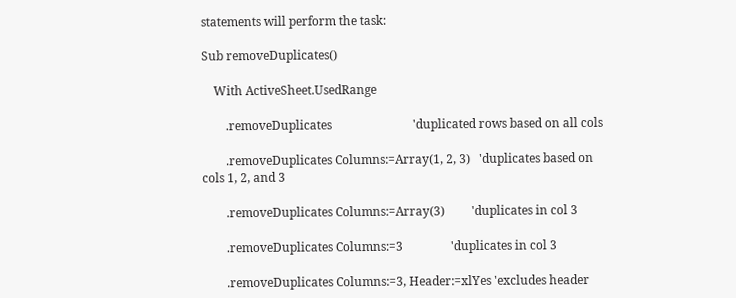statements will perform the task:

Sub removeDuplicates()

    With ActiveSheet.UsedRange

        .removeDuplicates                           'duplicated rows based on all cols

        .removeDuplicates Columns:=Array(1, 2, 3)   'duplicates based on cols 1, 2, and 3

        .removeDuplicates Columns:=Array(3)         'duplicates in col 3

        .removeDuplicates Columns:=3                'duplicates in col 3

        .removeDuplicates Columns:=3, Header:=xlYes 'excludes header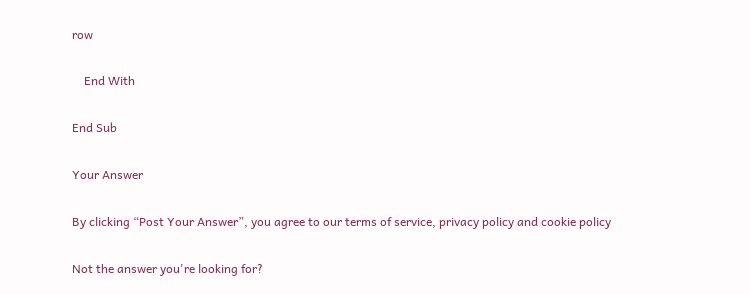row

    End With

End Sub

Your Answer

By clicking “Post Your Answer”, you agree to our terms of service, privacy policy and cookie policy

Not the answer you're looking for?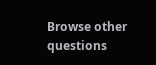Browse other questions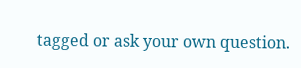tagged or ask your own question.